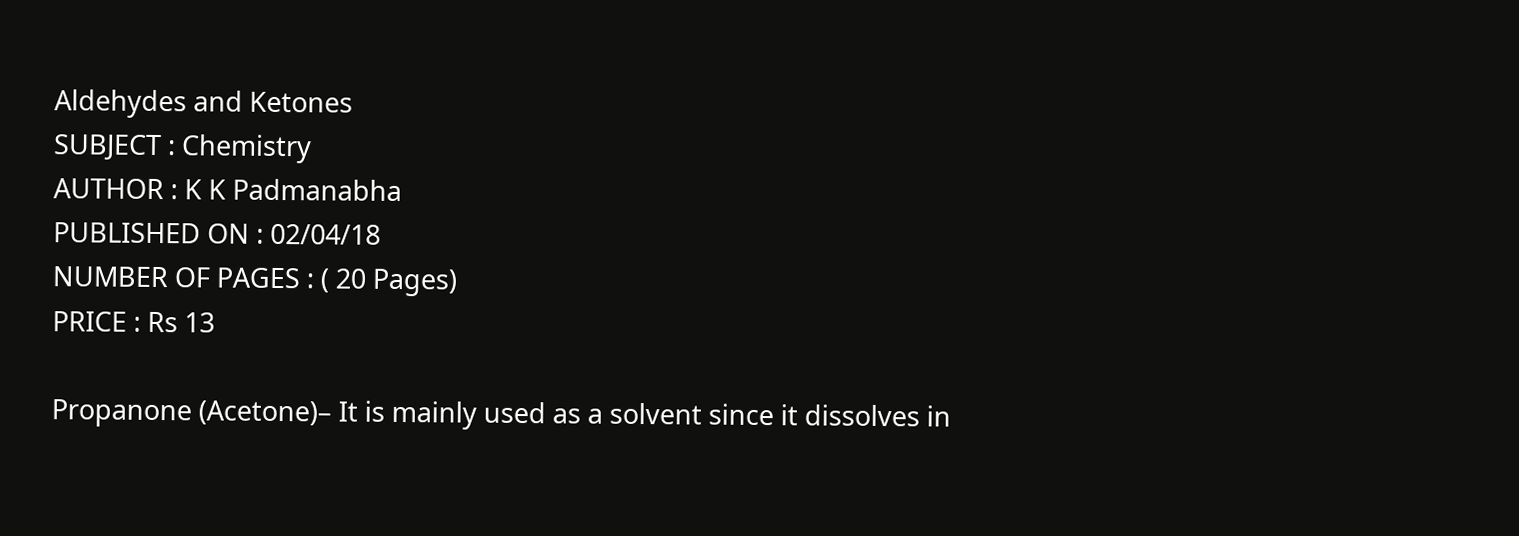Aldehydes and Ketones
SUBJECT : Chemistry
AUTHOR : K K Padmanabha
PUBLISHED ON : 02/04/18
NUMBER OF PAGES : ( 20 Pages)
PRICE : Rs 13

Propanone (Acetone)– It is mainly used as a solvent since it dissolves in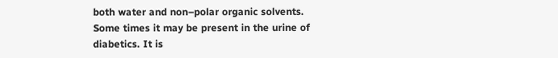both water and non–polar organic solvents. Some times it may be present in the urine of diabetics. It is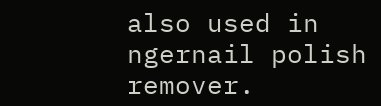also used in ngernail polish remover.